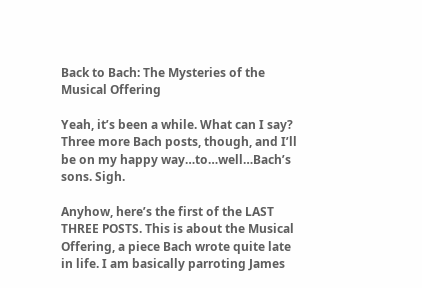Back to Bach: The Mysteries of the Musical Offering

Yeah, it’s been a while. What can I say? Three more Bach posts, though, and I’ll be on my happy way…to…well…Bach’s sons. Sigh.

Anyhow, here’s the first of the LAST THREE POSTS. This is about the Musical Offering, a piece Bach wrote quite late in life. I am basically parroting James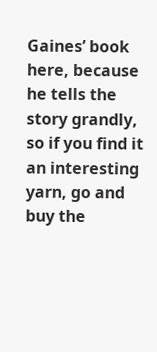Gaines’ book here, because he tells the story grandly, so if you find it an interesting yarn, go and buy the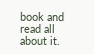book and read all about it.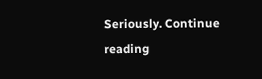Seriously. Continue reading